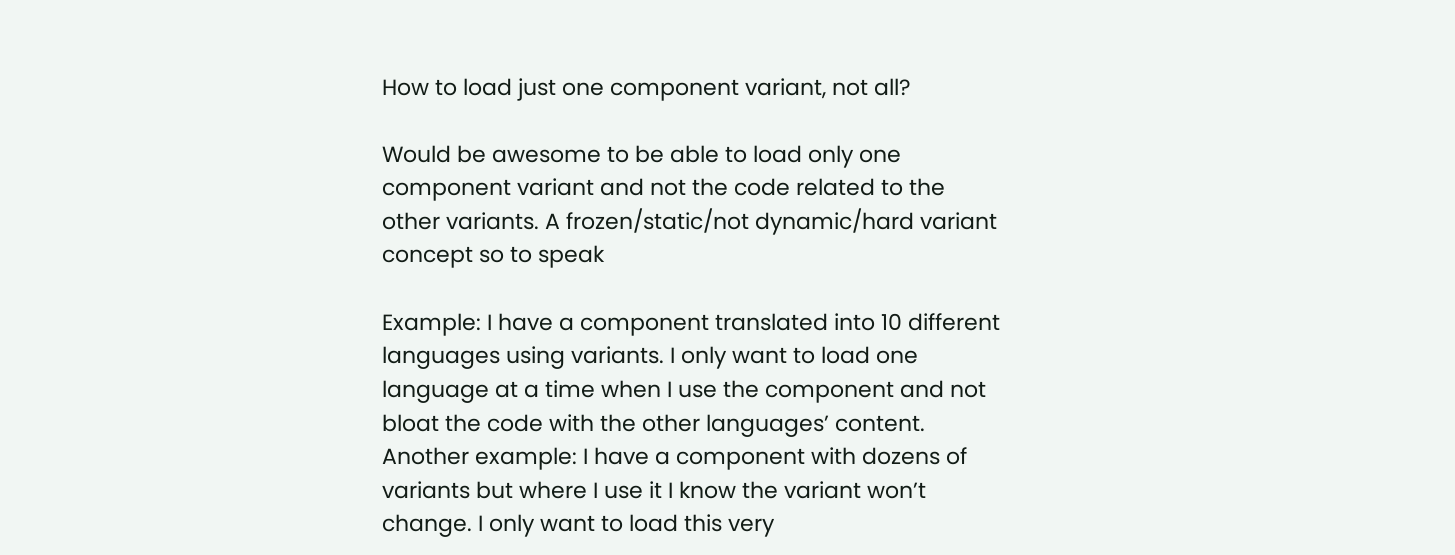How to load just one component variant, not all?

Would be awesome to be able to load only one component variant and not the code related to the other variants. A frozen/static/not dynamic/hard variant concept so to speak

Example: I have a component translated into 10 different languages using variants. I only want to load one language at a time when I use the component and not bloat the code with the other languages’ content.
Another example: I have a component with dozens of variants but where I use it I know the variant won’t change. I only want to load this very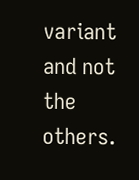variant and not the others.